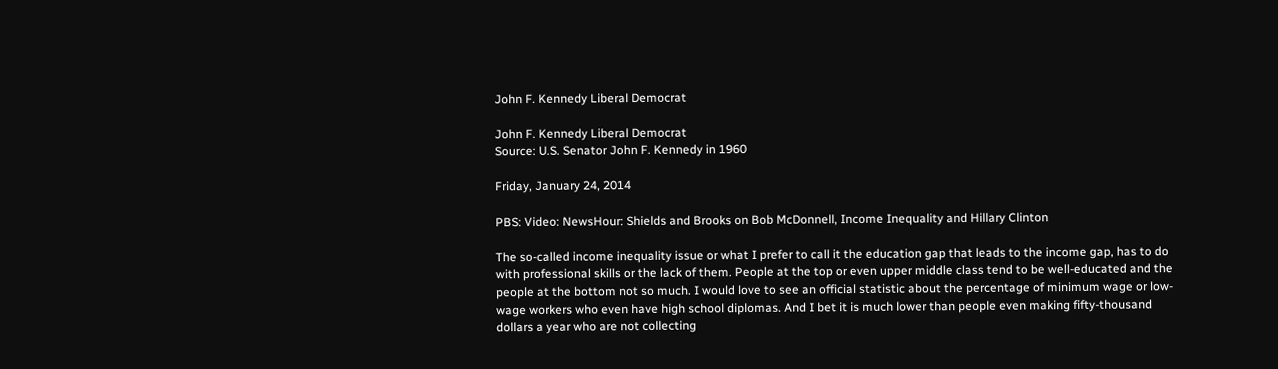John F. Kennedy Liberal Democrat

John F. Kennedy Liberal Democrat
Source: U.S. Senator John F. Kennedy in 1960

Friday, January 24, 2014

PBS: Video: NewsHour: Shields and Brooks on Bob McDonnell, Income Inequality and Hillary Clinton

The so-called income inequality issue or what I prefer to call it the education gap that leads to the income gap, has to do with professional skills or the lack of them. People at the top or even upper middle class tend to be well-educated and the people at the bottom not so much. I would love to see an official statistic about the percentage of minimum wage or low-wage workers who even have high school diplomas. And I bet it is much lower than people even making fifty-thousand dollars a year who are not collecting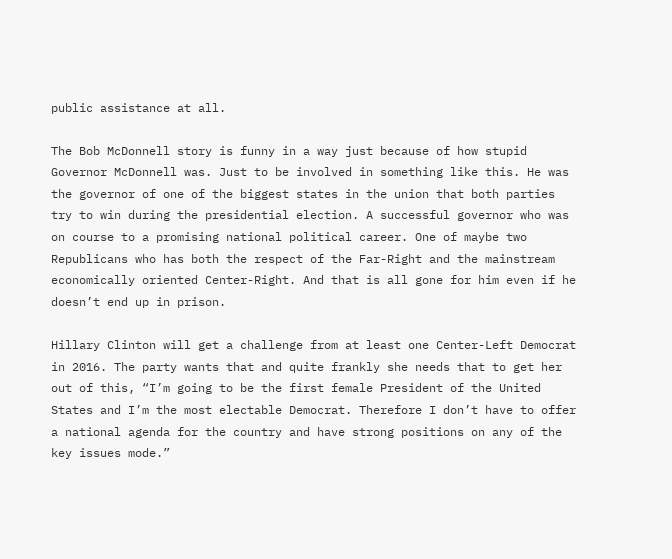public assistance at all.

The Bob McDonnell story is funny in a way just because of how stupid Governor McDonnell was. Just to be involved in something like this. He was the governor of one of the biggest states in the union that both parties try to win during the presidential election. A successful governor who was on course to a promising national political career. One of maybe two Republicans who has both the respect of the Far-Right and the mainstream economically oriented Center-Right. And that is all gone for him even if he doesn’t end up in prison.

Hillary Clinton will get a challenge from at least one Center-Left Democrat in 2016. The party wants that and quite frankly she needs that to get her out of this, “I’m going to be the first female President of the United States and I’m the most electable Democrat. Therefore I don’t have to offer a national agenda for the country and have strong positions on any of the key issues mode.”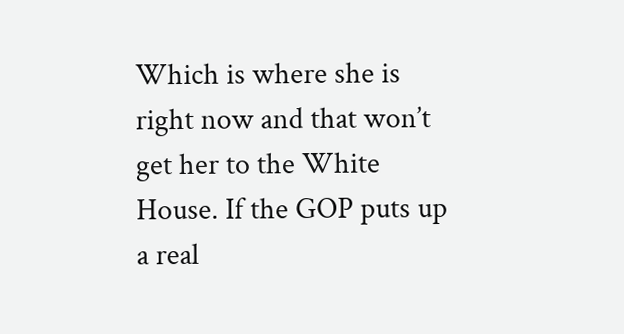Which is where she is right now and that won’t get her to the White House. If the GOP puts up a real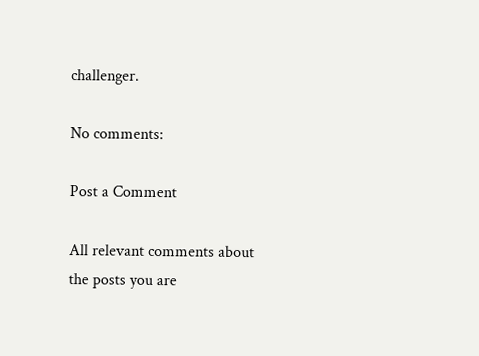challenger.

No comments:

Post a Comment

All relevant comments about the posts you are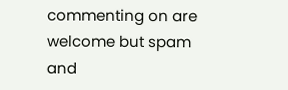commenting on are welcome but spam and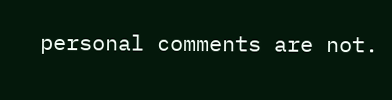personal comments are not.